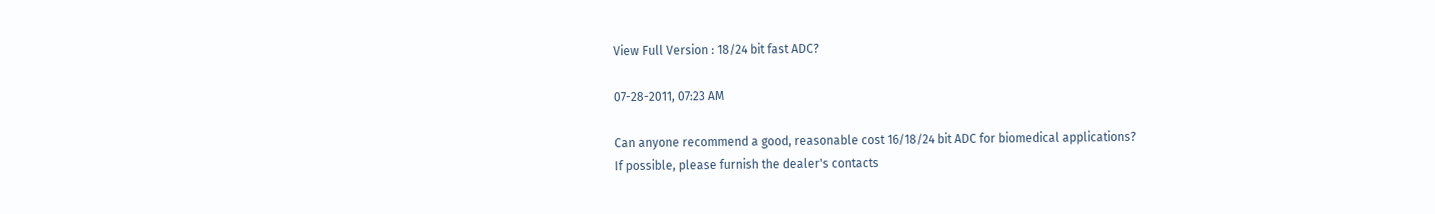View Full Version : 18/24 bit fast ADC?

07-28-2011, 07:23 AM

Can anyone recommend a good, reasonable cost 16/18/24 bit ADC for biomedical applications?
If possible, please furnish the dealer's contacts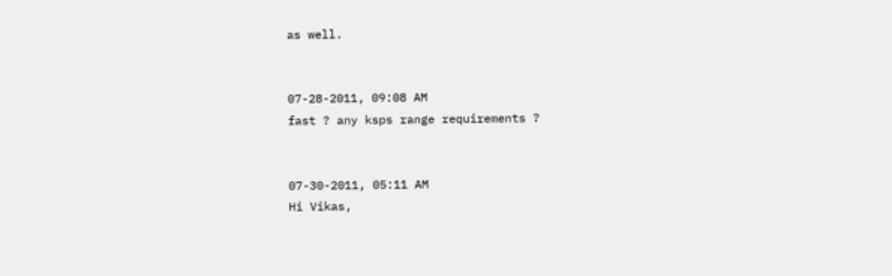as well.


07-28-2011, 09:08 AM
fast ? any ksps range requirements ?


07-30-2011, 05:11 AM
Hi Vikas,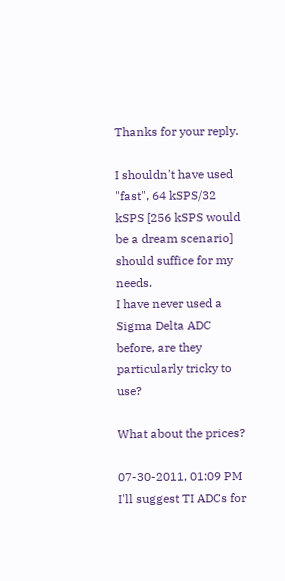Thanks for your reply.

I shouldn't have used "fast", 64 kSPS/32 kSPS [256 kSPS would be a dream scenario] should suffice for my needs.
I have never used a Sigma Delta ADC before, are they particularly tricky to use?

What about the prices?

07-30-2011, 01:09 PM
I'll suggest TI ADCs for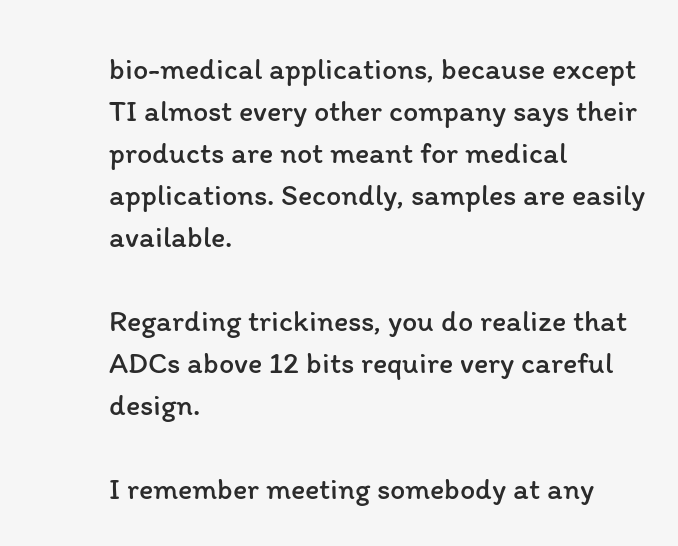bio-medical applications, because except TI almost every other company says their products are not meant for medical applications. Secondly, samples are easily available.

Regarding trickiness, you do realize that ADCs above 12 bits require very careful design.

I remember meeting somebody at any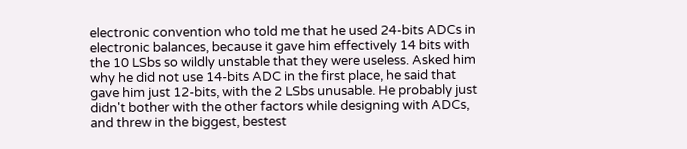electronic convention who told me that he used 24-bits ADCs in electronic balances, because it gave him effectively 14 bits with the 10 LSbs so wildly unstable that they were useless. Asked him why he did not use 14-bits ADC in the first place, he said that gave him just 12-bits, with the 2 LSbs unusable. He probably just didn't bother with the other factors while designing with ADCs, and threw in the biggest, bestest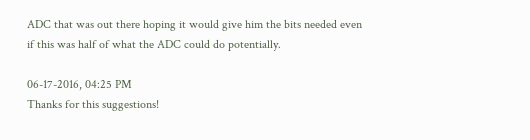ADC that was out there hoping it would give him the bits needed even if this was half of what the ADC could do potentially.

06-17-2016, 04:25 PM
Thanks for this suggestions!